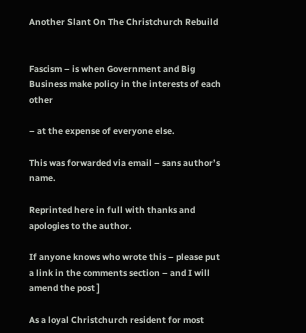Another Slant On The Christchurch Rebuild


Fascism – is when Government and Big Business make policy in the interests of each other

– at the expense of everyone else.

This was forwarded via email – sans author’s name.

Reprinted here in full with thanks and apologies to the author.

If anyone knows who wrote this – please put a link in the comments section – and I will amend the post ]

As a loyal Christchurch resident for most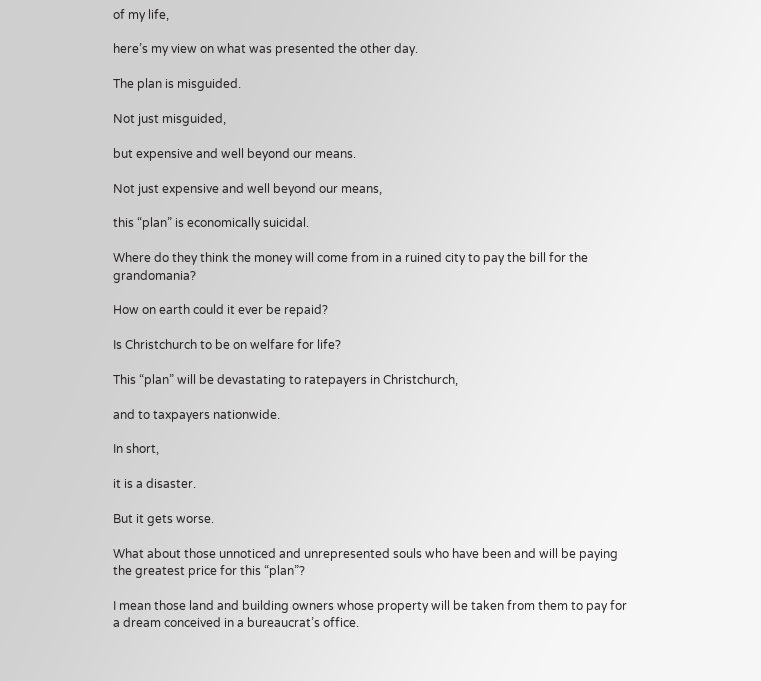of my life,

here’s my view on what was presented the other day.

The plan is misguided.

Not just misguided,

but expensive and well beyond our means.

Not just expensive and well beyond our means,

this “plan” is economically suicidal.

Where do they think the money will come from in a ruined city to pay the bill for the grandomania?

How on earth could it ever be repaid?

Is Christchurch to be on welfare for life?

This “plan” will be devastating to ratepayers in Christchurch,

and to taxpayers nationwide.

In short,

it is a disaster.

But it gets worse.

What about those unnoticed and unrepresented souls who have been and will be paying the greatest price for this “plan”?

I mean those land and building owners whose property will be taken from them to pay for a dream conceived in a bureaucrat’s office.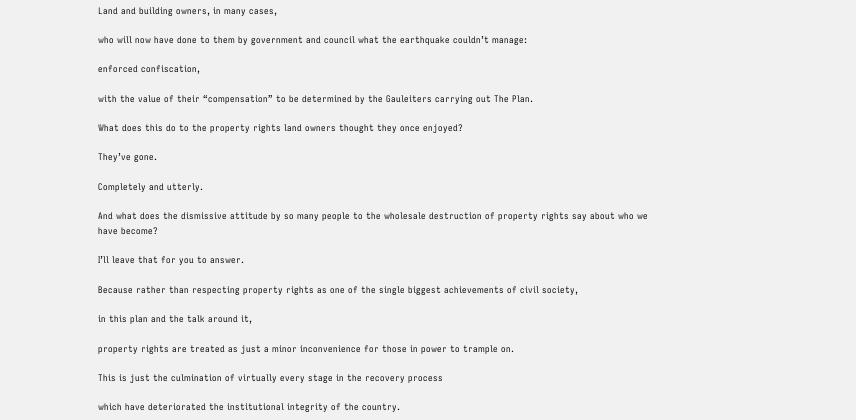Land and building owners, in many cases,

who will now have done to them by government and council what the earthquake couldn’t manage:

enforced confiscation,

with the value of their “compensation” to be determined by the Gauleiters carrying out The Plan.

What does this do to the property rights land owners thought they once enjoyed?

They’ve gone.

Completely and utterly.

And what does the dismissive attitude by so many people to the wholesale destruction of property rights say about who we have become?

I’ll leave that for you to answer.

Because rather than respecting property rights as one of the single biggest achievements of civil society,

in this plan and the talk around it,

property rights are treated as just a minor inconvenience for those in power to trample on.

This is just the culmination of virtually every stage in the recovery process

which have deteriorated the institutional integrity of the country.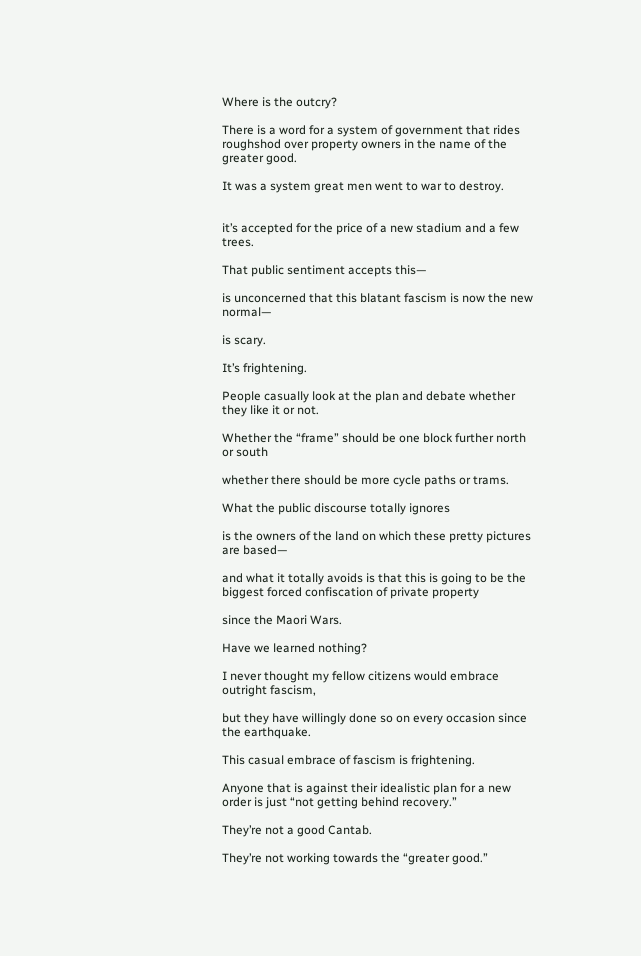Where is the outcry?

There is a word for a system of government that rides roughshod over property owners in the name of the greater good.

It was a system great men went to war to destroy.


it’s accepted for the price of a new stadium and a few trees.

That public sentiment accepts this—

is unconcerned that this blatant fascism is now the new normal—

is scary.

It’s frightening.

People casually look at the plan and debate whether they like it or not.

Whether the “frame” should be one block further north or south

whether there should be more cycle paths or trams.

What the public discourse totally ignores

is the owners of the land on which these pretty pictures are based—

and what it totally avoids is that this is going to be the biggest forced confiscation of private property

since the Maori Wars.

Have we learned nothing?

I never thought my fellow citizens would embrace outright fascism,

but they have willingly done so on every occasion since the earthquake.

This casual embrace of fascism is frightening.

Anyone that is against their idealistic plan for a new order is just “not getting behind recovery.”

They’re not a good Cantab.

They’re not working towards the “greater good.”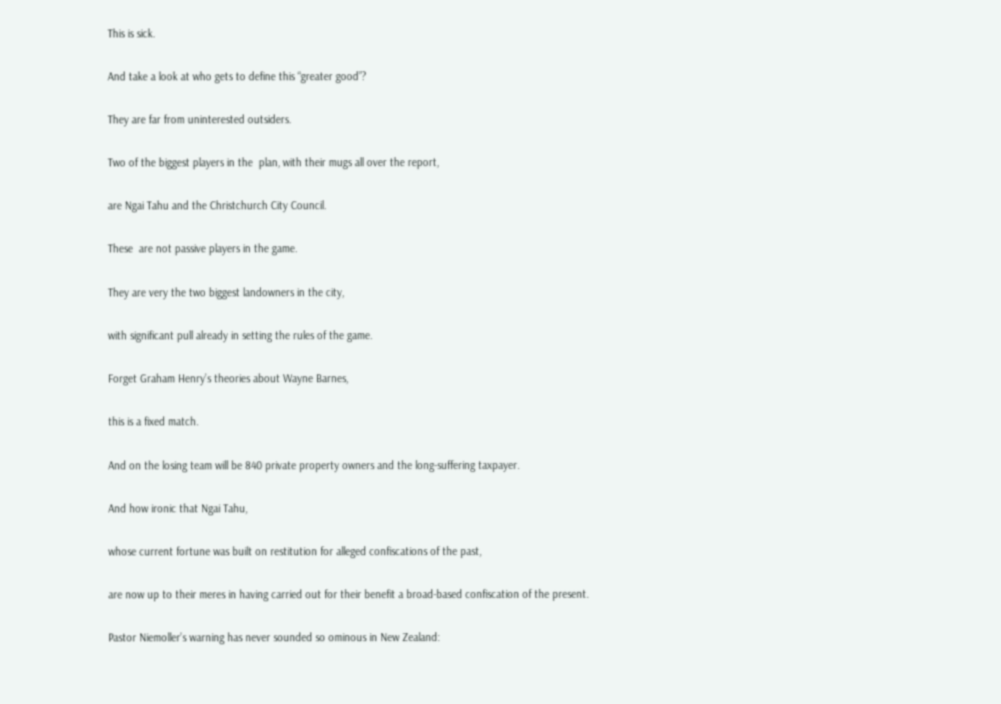This is sick.

And take a look at who gets to define this “greater good”?

They are far from uninterested outsiders.

Two of the biggest players in the  plan, with their mugs all over the report,

are Ngai Tahu and the Christchurch City Council.

These  are not passive players in the game.

They are very the two biggest landowners in the city,

with significant pull already in setting the rules of the game.

Forget Graham Henry’s theories about Wayne Barnes,

this is a fixed match.

And on the losing team will be 840 private property owners and the long-suffering taxpayer.

And how ironic that Ngai Tahu,

whose current fortune was built on restitution for alleged confiscations of the past,

are now up to their meres in having carried out for their benefit a broad-based confiscation of the present.

Pastor Niemoller’s warning has never sounded so ominous in New Zealand: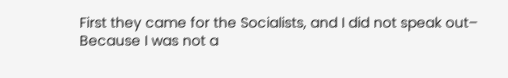First they came for the Socialists, and I did not speak out–
Because I was not a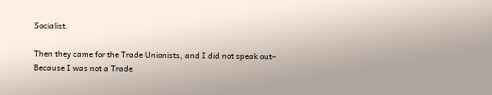Socialist.

Then they came for the Trade Unionists, and I did not speak out–
Because I was not a Trade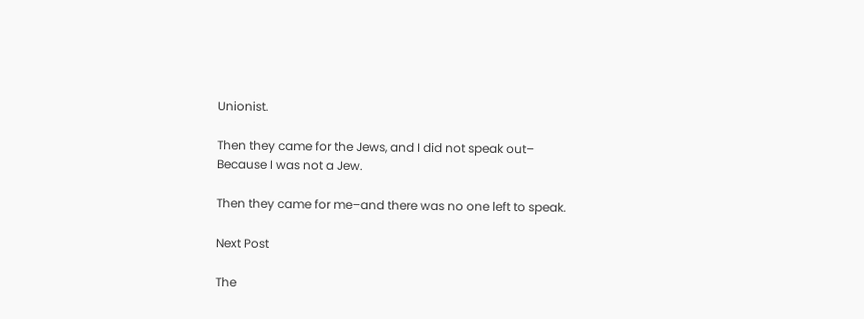Unionist.

Then they came for the Jews, and I did not speak out–
Because I was not a Jew.

Then they came for me–and there was no one left to speak.

Next Post

The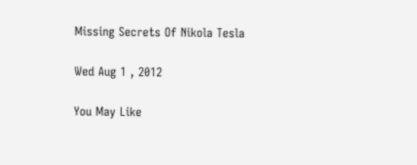Missing Secrets Of Nikola Tesla

Wed Aug 1 , 2012

You May Like